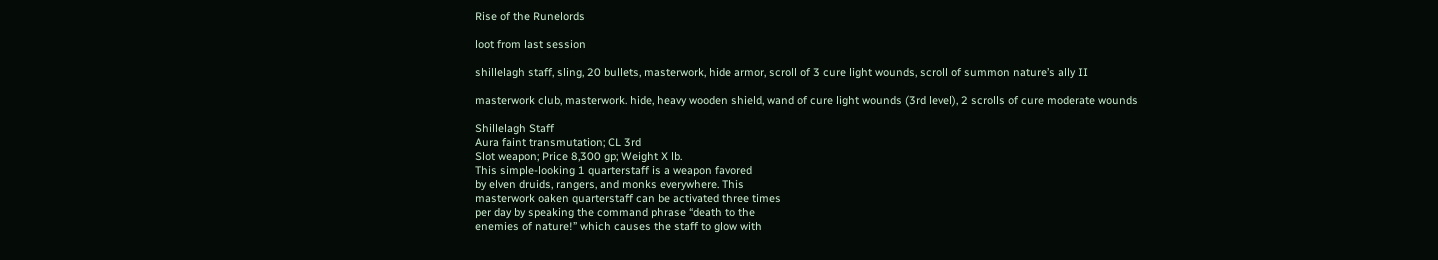Rise of the Runelords

loot from last session

shillelagh staff, sling, 20 bullets, masterwork, hide armor, scroll of 3 cure light wounds, scroll of summon nature’s ally II

masterwork club, masterwork. hide, heavy wooden shield, wand of cure light wounds (3rd level), 2 scrolls of cure moderate wounds

Shillelagh Staff
Aura faint transmutation; CL 3rd
Slot weapon; Price 8,300 gp; Weight X lb.
This simple-looking 1 quarterstaff is a weapon favored
by elven druids, rangers, and monks everywhere. This
masterwork oaken quarterstaff can be activated three times
per day by speaking the command phrase “death to the
enemies of nature!” which causes the staff to glow with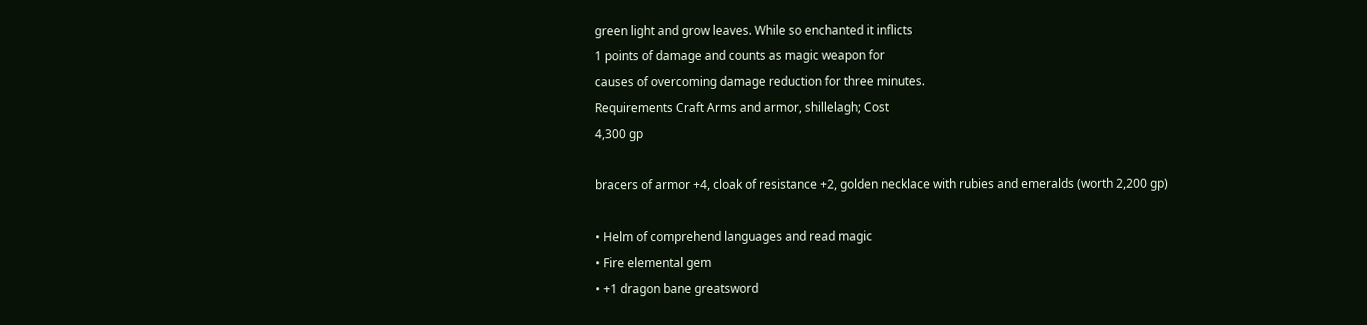green light and grow leaves. While so enchanted it inflicts
1 points of damage and counts as magic weapon for
causes of overcoming damage reduction for three minutes.
Requirements Craft Arms and armor, shillelagh; Cost
4,300 gp

bracers of armor +4, cloak of resistance +2, golden necklace with rubies and emeralds (worth 2,200 gp)

• Helm of comprehend languages and read magic
• Fire elemental gem
• +1 dragon bane greatsword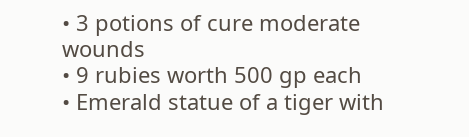• 3 potions of cure moderate wounds
• 9 rubies worth 500 gp each
• Emerald statue of a tiger with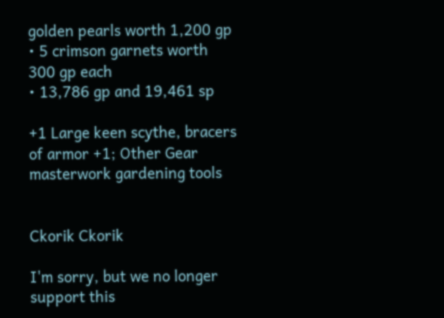golden pearls worth 1,200 gp
• 5 crimson garnets worth 300 gp each
• 13,786 gp and 19,461 sp

+1 Large keen scythe, bracers of armor +1; Other Gear masterwork gardening tools


Ckorik Ckorik

I'm sorry, but we no longer support this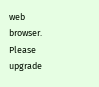web browser. Please upgrade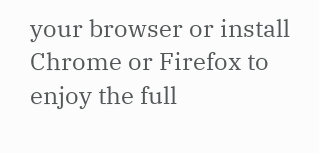your browser or install Chrome or Firefox to enjoy the full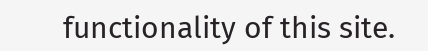functionality of this site.